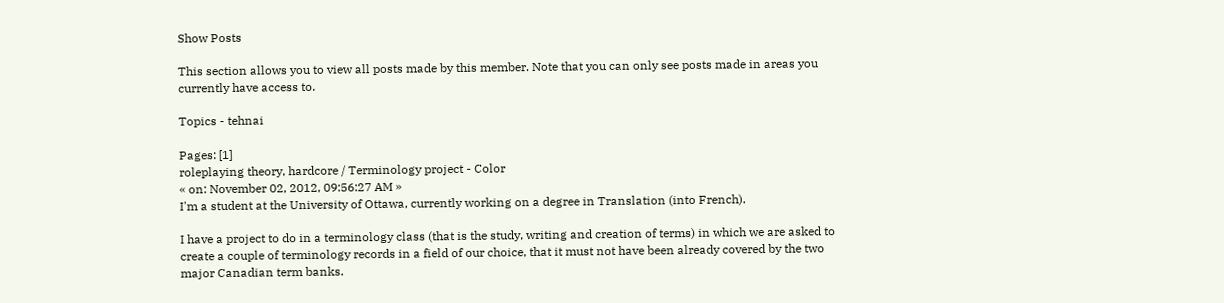Show Posts

This section allows you to view all posts made by this member. Note that you can only see posts made in areas you currently have access to.

Topics - tehnai

Pages: [1]
roleplaying theory, hardcore / Terminology project - Color
« on: November 02, 2012, 09:56:27 AM »
I'm a student at the University of Ottawa, currently working on a degree in Translation (into French).

I have a project to do in a terminology class (that is the study, writing and creation of terms) in which we are asked to create a couple of terminology records in a field of our choice, that it must not have been already covered by the two major Canadian term banks.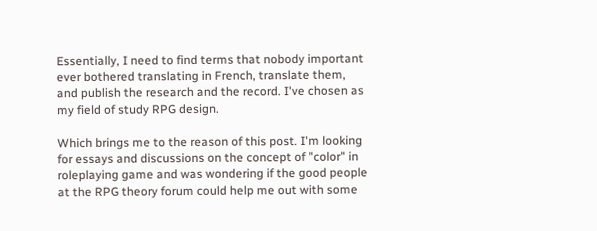Essentially, I need to find terms that nobody important ever bothered translating in French, translate them, and publish the research and the record. I've chosen as my field of study RPG design.

Which brings me to the reason of this post. I'm looking for essays and discussions on the concept of "color" in roleplaying game and was wondering if the good people at the RPG theory forum could help me out with some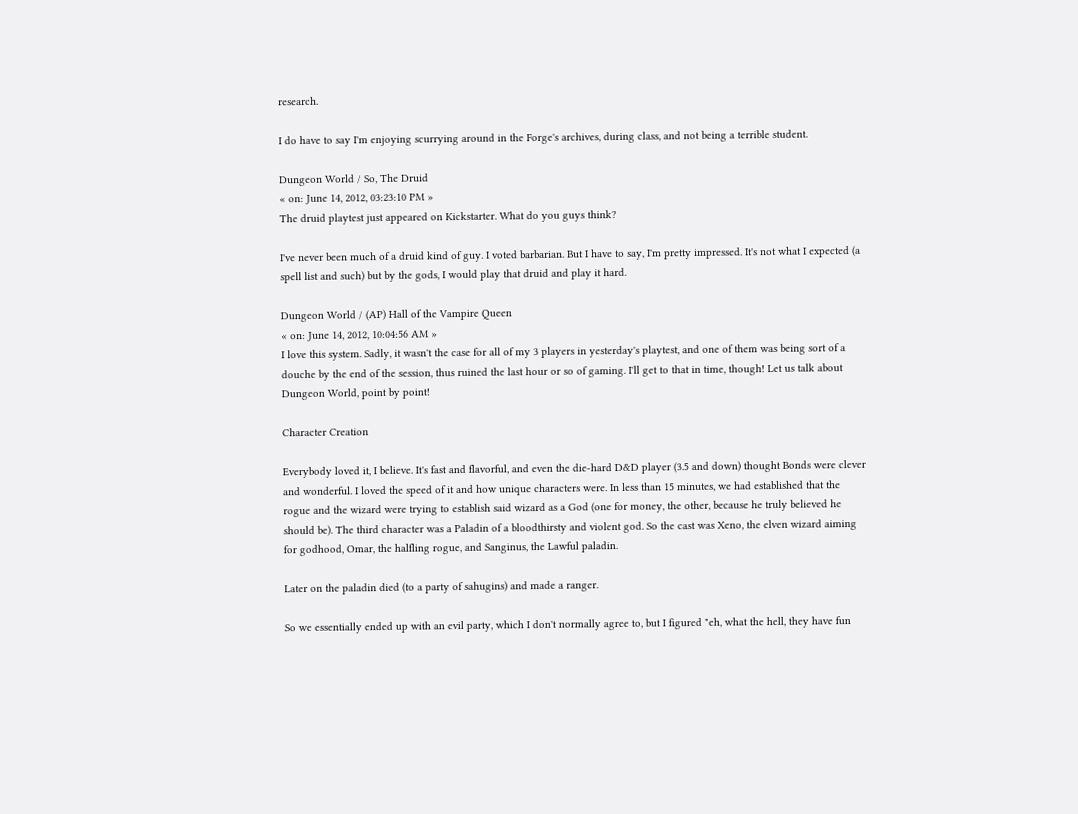research.

I do have to say I'm enjoying scurrying around in the Forge's archives, during class, and not being a terrible student.

Dungeon World / So, The Druid
« on: June 14, 2012, 03:23:10 PM »
The druid playtest just appeared on Kickstarter. What do you guys think?

I've never been much of a druid kind of guy. I voted barbarian. But I have to say, I'm pretty impressed. It's not what I expected (a spell list and such) but by the gods, I would play that druid and play it hard.

Dungeon World / (AP) Hall of the Vampire Queen
« on: June 14, 2012, 10:04:56 AM »
I love this system. Sadly, it wasn't the case for all of my 3 players in yesterday's playtest, and one of them was being sort of a douche by the end of the session, thus ruined the last hour or so of gaming. I'll get to that in time, though! Let us talk about Dungeon World, point by point!

Character Creation

Everybody loved it, I believe. It's fast and flavorful, and even the die-hard D&D player (3.5 and down) thought Bonds were clever and wonderful. I loved the speed of it and how unique characters were. In less than 15 minutes, we had established that the rogue and the wizard were trying to establish said wizard as a God (one for money, the other, because he truly believed he should be). The third character was a Paladin of a bloodthirsty and violent god. So the cast was Xeno, the elven wizard aiming for godhood, Omar, the halfling rogue, and Sanginus, the Lawful paladin.

Later on the paladin died (to a party of sahugins) and made a ranger.

So we essentially ended up with an evil party, which I don't normally agree to, but I figured "eh, what the hell, they have fun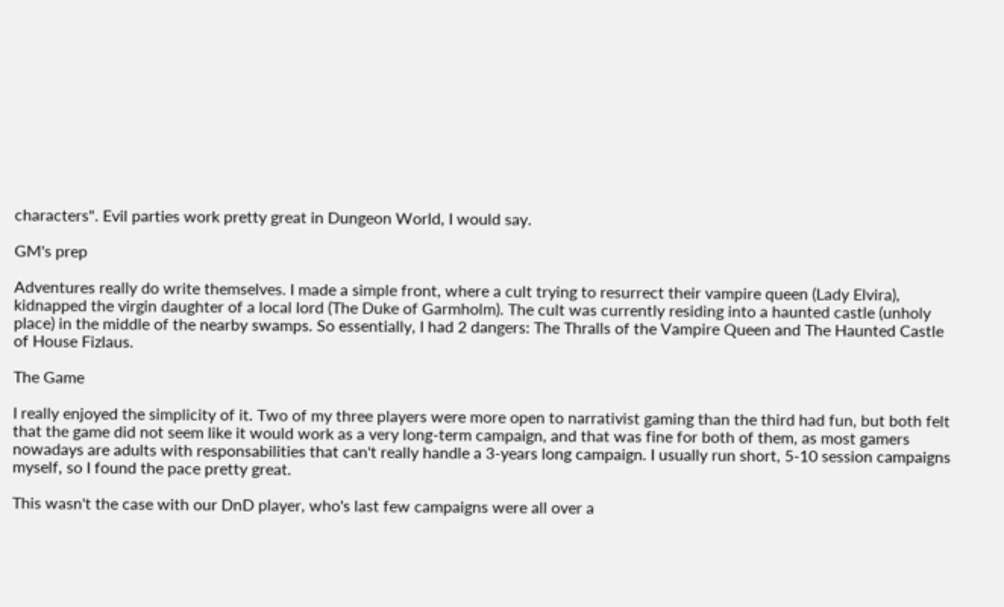characters". Evil parties work pretty great in Dungeon World, I would say.

GM's prep

Adventures really do write themselves. I made a simple front, where a cult trying to resurrect their vampire queen (Lady Elvira), kidnapped the virgin daughter of a local lord (The Duke of Garmholm). The cult was currently residing into a haunted castle (unholy place) in the middle of the nearby swamps. So essentially, I had 2 dangers: The Thralls of the Vampire Queen and The Haunted Castle of House Fizlaus.

The Game

I really enjoyed the simplicity of it. Two of my three players were more open to narrativist gaming than the third had fun, but both felt that the game did not seem like it would work as a very long-term campaign, and that was fine for both of them, as most gamers nowadays are adults with responsabilities that can't really handle a 3-years long campaign. I usually run short, 5-10 session campaigns myself, so I found the pace pretty great.

This wasn't the case with our DnD player, who's last few campaigns were all over a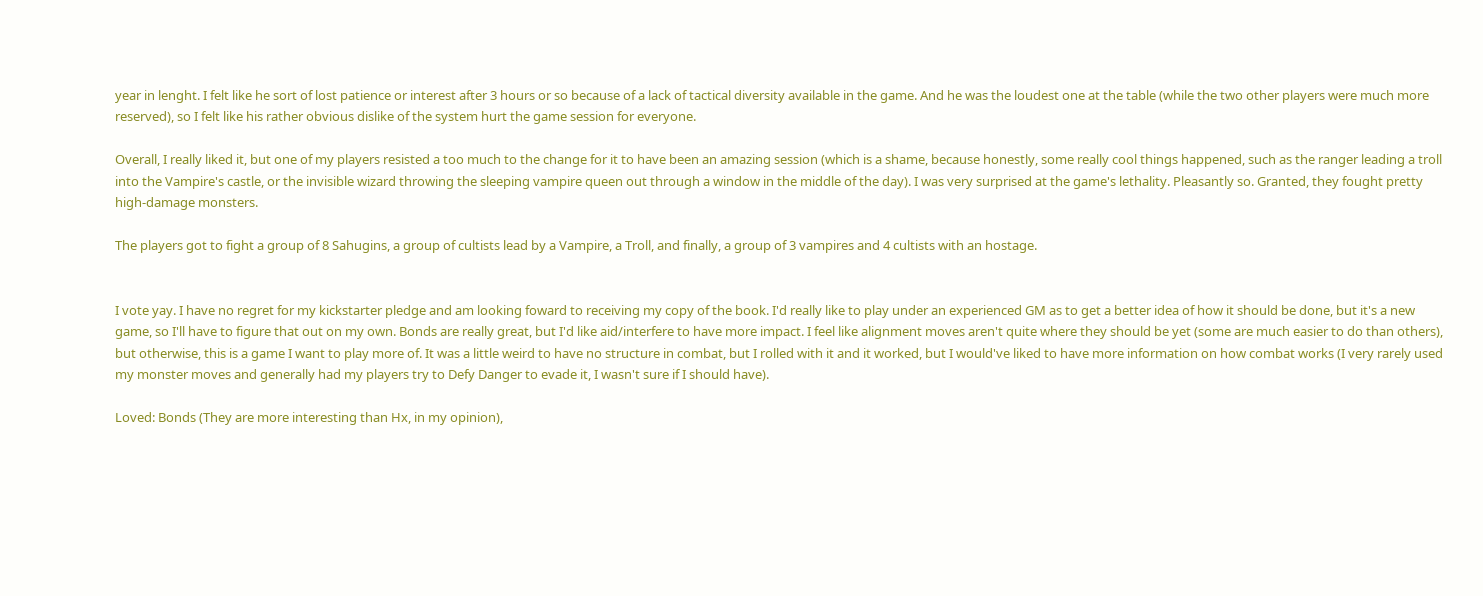year in lenght. I felt like he sort of lost patience or interest after 3 hours or so because of a lack of tactical diversity available in the game. And he was the loudest one at the table (while the two other players were much more reserved), so I felt like his rather obvious dislike of the system hurt the game session for everyone.

Overall, I really liked it, but one of my players resisted a too much to the change for it to have been an amazing session (which is a shame, because honestly, some really cool things happened, such as the ranger leading a troll into the Vampire's castle, or the invisible wizard throwing the sleeping vampire queen out through a window in the middle of the day). I was very surprised at the game's lethality. Pleasantly so. Granted, they fought pretty high-damage monsters.

The players got to fight a group of 8 Sahugins, a group of cultists lead by a Vampire, a Troll, and finally, a group of 3 vampires and 4 cultists with an hostage.


I vote yay. I have no regret for my kickstarter pledge and am looking foward to receiving my copy of the book. I'd really like to play under an experienced GM as to get a better idea of how it should be done, but it's a new game, so I'll have to figure that out on my own. Bonds are really great, but I'd like aid/interfere to have more impact. I feel like alignment moves aren't quite where they should be yet (some are much easier to do than others), but otherwise, this is a game I want to play more of. It was a little weird to have no structure in combat, but I rolled with it and it worked, but I would've liked to have more information on how combat works (I very rarely used my monster moves and generally had my players try to Defy Danger to evade it, I wasn't sure if I should have).

Loved: Bonds (They are more interesting than Hx, in my opinion),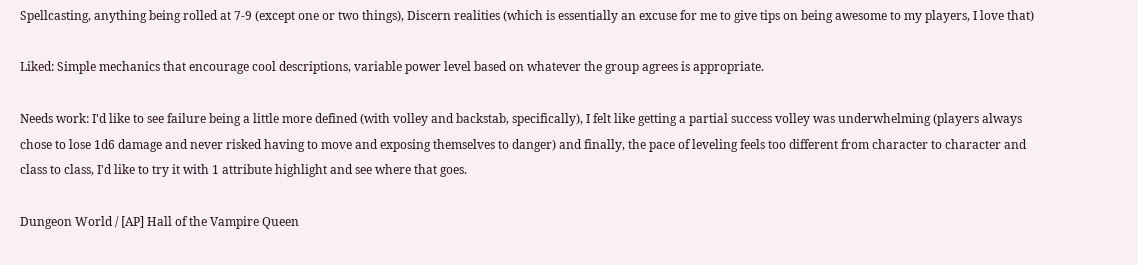Spellcasting, anything being rolled at 7-9 (except one or two things), Discern realities (which is essentially an excuse for me to give tips on being awesome to my players, I love that)

Liked: Simple mechanics that encourage cool descriptions, variable power level based on whatever the group agrees is appropriate.

Needs work: I'd like to see failure being a little more defined (with volley and backstab, specifically), I felt like getting a partial success volley was underwhelming (players always chose to lose 1d6 damage and never risked having to move and exposing themselves to danger) and finally, the pace of leveling feels too different from character to character and class to class, I'd like to try it with 1 attribute highlight and see where that goes.

Dungeon World / [AP] Hall of the Vampire Queen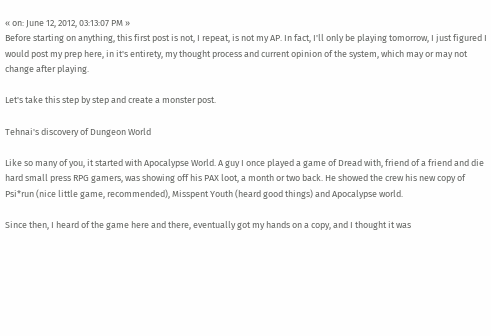« on: June 12, 2012, 03:13:07 PM »
Before starting on anything, this first post is not, I repeat, is not my AP. In fact, I'll only be playing tomorrow, I just figured I would post my prep here, in it's entirety, my thought process and current opinion of the system, which may or may not change after playing.

Let's take this step by step and create a monster post.

Tehnai's discovery of Dungeon World

Like so many of you, it started with Apocalypse World. A guy I once played a game of Dread with, friend of a friend and die hard small press RPG gamers, was showing off his PAX loot, a month or two back. He showed the crew his new copy of Psi*run (nice little game, recommended), Misspent Youth (heard good things) and Apocalypse world.

Since then, I heard of the game here and there, eventually got my hands on a copy, and I thought it was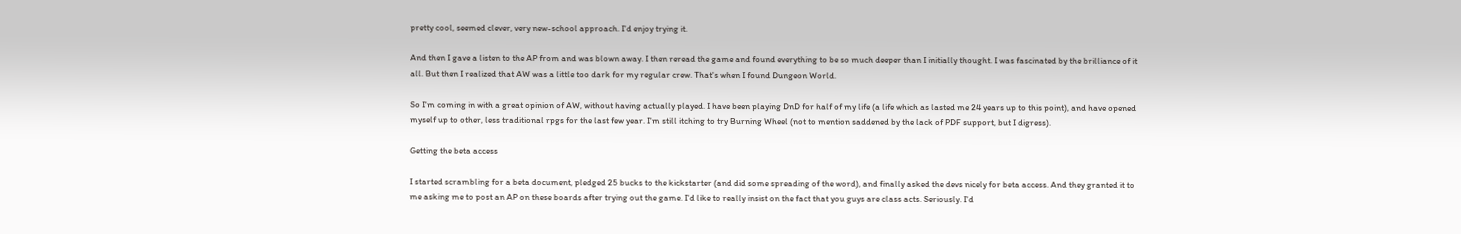pretty cool, seemed clever, very new-school approach. I'd enjoy trying it.

And then I gave a listen to the AP from and was blown away. I then reread the game and found everything to be so much deeper than I initially thought. I was fascinated by the brilliance of it all. But then I realized that AW was a little too dark for my regular crew. That's when I found Dungeon World.

So I'm coming in with a great opinion of AW, without having actually played. I have been playing DnD for half of my life (a life which as lasted me 24 years up to this point), and have opened myself up to other, less traditional rpgs for the last few year. I'm still itching to try Burning Wheel (not to mention saddened by the lack of PDF support, but I digress).

Getting the beta access

I started scrambling for a beta document, pledged 25 bucks to the kickstarter (and did some spreading of the word), and finally asked the devs nicely for beta access. And they granted it to me asking me to post an AP on these boards after trying out the game. I'd like to really insist on the fact that you guys are class acts. Seriously. I'd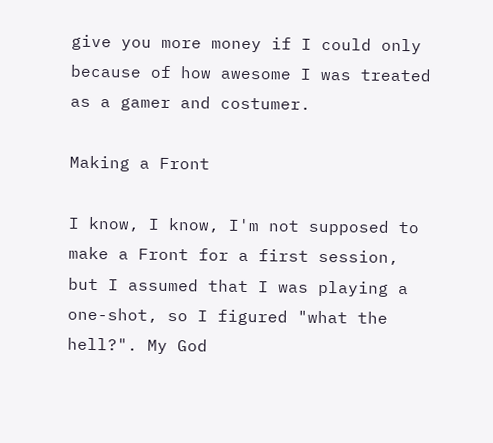give you more money if I could only because of how awesome I was treated as a gamer and costumer.

Making a Front

I know, I know, I'm not supposed to make a Front for a first session, but I assumed that I was playing a one-shot, so I figured "what the hell?". My God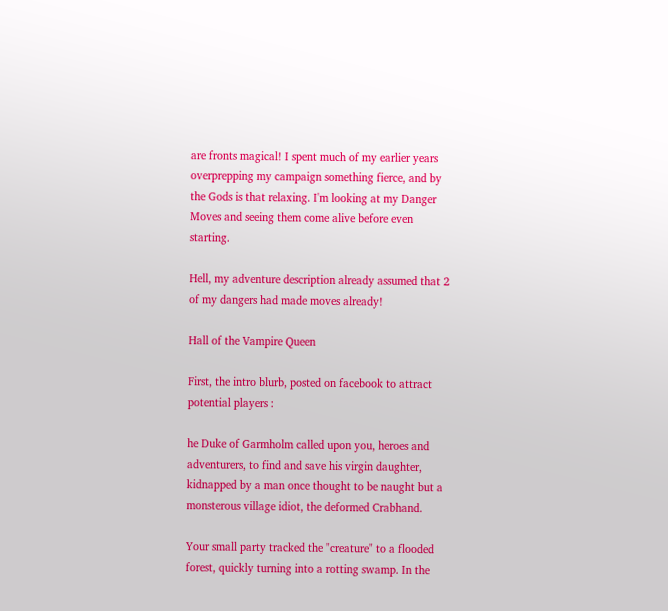are fronts magical! I spent much of my earlier years overprepping my campaign something fierce, and by the Gods is that relaxing. I'm looking at my Danger Moves and seeing them come alive before even starting.

Hell, my adventure description already assumed that 2 of my dangers had made moves already!

Hall of the Vampire Queen

First, the intro blurb, posted on facebook to attract potential players :

he Duke of Garmholm called upon you, heroes and adventurers, to find and save his virgin daughter, kidnapped by a man once thought to be naught but a monsterous village idiot, the deformed Crabhand.

Your small party tracked the "creature" to a flooded forest, quickly turning into a rotting swamp. In the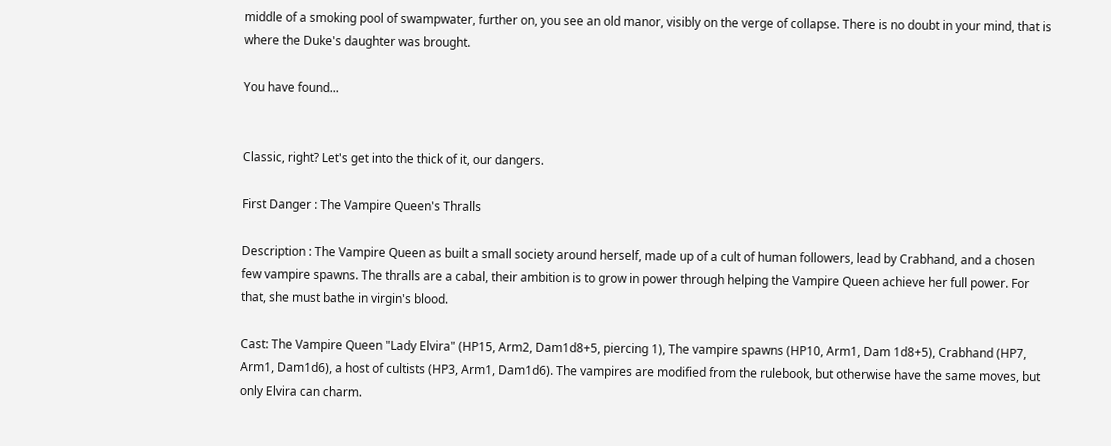middle of a smoking pool of swampwater, further on, you see an old manor, visibly on the verge of collapse. There is no doubt in your mind, that is where the Duke's daughter was brought.

You have found...


Classic, right? Let's get into the thick of it, our dangers.

First Danger : The Vampire Queen's Thralls

Description : The Vampire Queen as built a small society around herself, made up of a cult of human followers, lead by Crabhand, and a chosen few vampire spawns. The thralls are a cabal, their ambition is to grow in power through helping the Vampire Queen achieve her full power. For that, she must bathe in virgin's blood.

Cast: The Vampire Queen "Lady Elvira" (HP15, Arm2, Dam1d8+5, piercing 1), The vampire spawns (HP10, Arm1, Dam 1d8+5), Crabhand (HP7, Arm1, Dam1d6), a host of cultists (HP3, Arm1, Dam1d6). The vampires are modified from the rulebook, but otherwise have the same moves, but only Elvira can charm.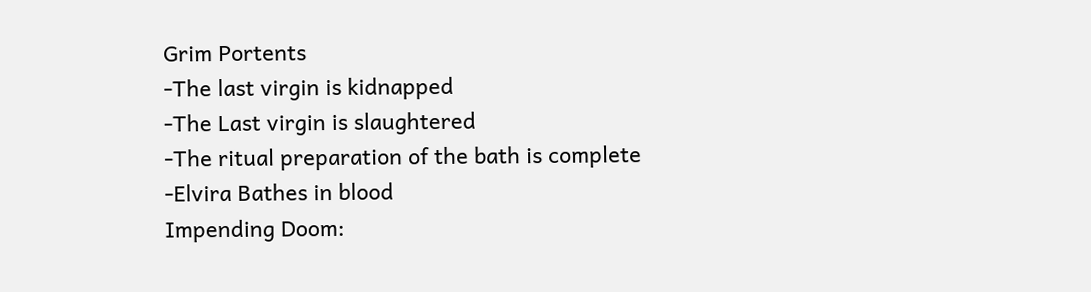Grim Portents
-The last virgin is kidnapped
-The Last virgin is slaughtered
-The ritual preparation of the bath is complete
-Elvira Bathes in blood
Impending Doom: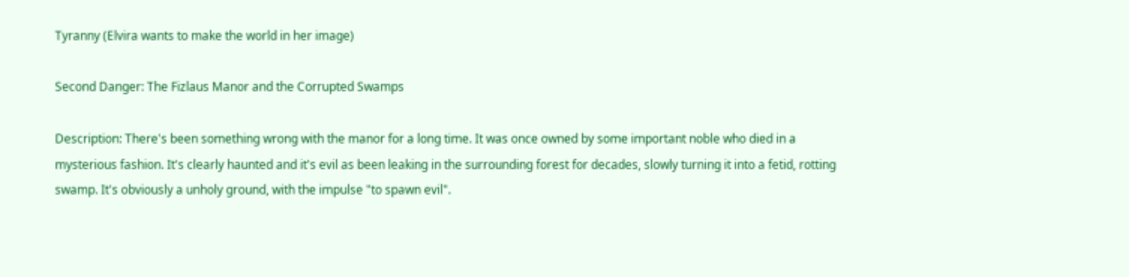Tyranny (Elvira wants to make the world in her image)

Second Danger: The Fizlaus Manor and the Corrupted Swamps

Description: There's been something wrong with the manor for a long time. It was once owned by some important noble who died in a mysterious fashion. It's clearly haunted and it's evil as been leaking in the surrounding forest for decades, slowly turning it into a fetid, rotting swamp. It's obviously a unholy ground, with the impulse "to spawn evil".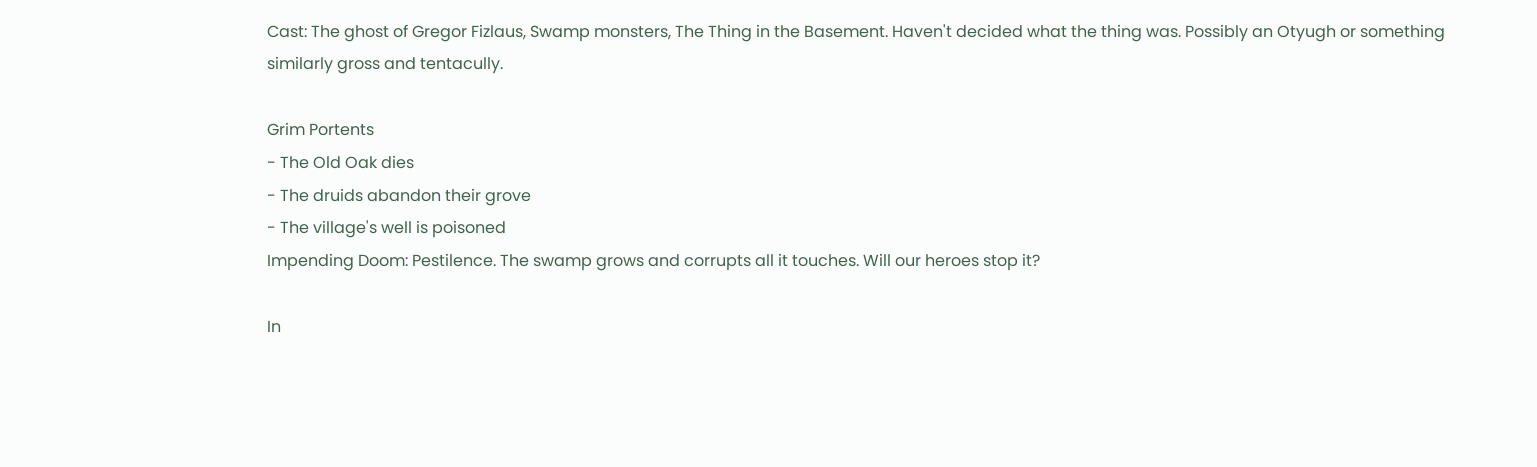Cast: The ghost of Gregor Fizlaus, Swamp monsters, The Thing in the Basement. Haven't decided what the thing was. Possibly an Otyugh or something similarly gross and tentacully.

Grim Portents
- The Old Oak dies
- The druids abandon their grove
- The village's well is poisoned
Impending Doom: Pestilence. The swamp grows and corrupts all it touches. Will our heroes stop it?

In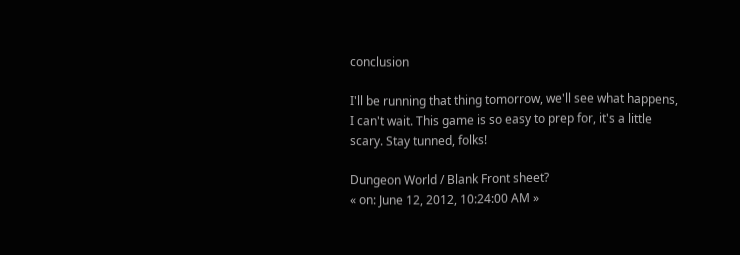conclusion

I'll be running that thing tomorrow, we'll see what happens, I can't wait. This game is so easy to prep for, it's a little scary. Stay tunned, folks!

Dungeon World / Blank Front sheet?
« on: June 12, 2012, 10:24:00 AM »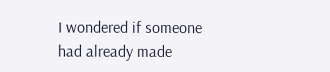I wondered if someone had already made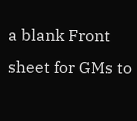a blank Front sheet for GMs to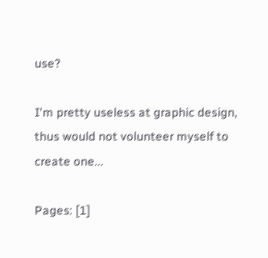use?

I'm pretty useless at graphic design, thus would not volunteer myself to create one...

Pages: [1]